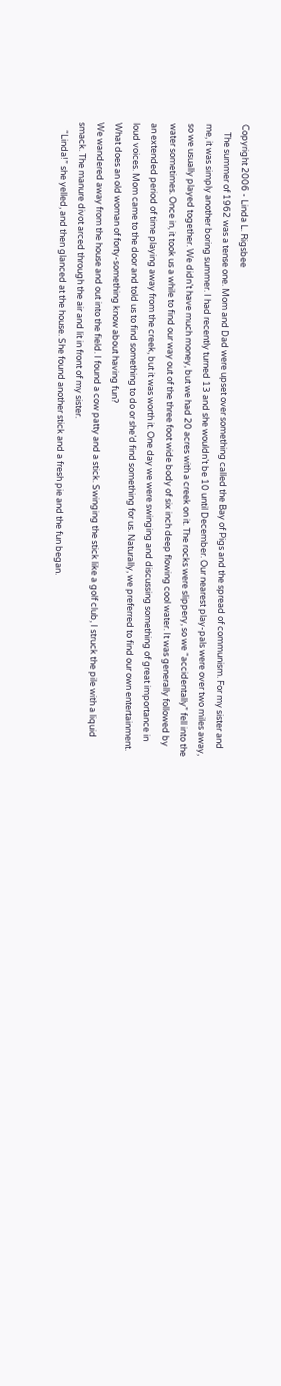Copyright 2006 - Linda L. Rigsbee
    The summer of 1962 was a tense one. Mom and Dad were upset over something called the Bay of Pigs and the spread of communism. For my sister and me, it was simply another boring summer. I had recently turned 13 and she wouldn’t be 10 until December. Our nearest play-pals were over two miles away, so we usually played together. We didn’t have much money, but we had 20 acres with a creek on it. The rocks were slippery, so we “accidentally” fell into the water sometimes. Once in, it took us a while to find our way out of the three foot wide body of six inch deep flowing cool water. It was generally followed by an extended period of time playing away from the creek, but it was worth it. One day we were swinging and discussing something of great importance in loud voices. Mom came to the door and told us to find something to do or she’d find something for us. Naturally, we preferred to find our own entertainment. What does an old woman of forty-something know about having fun?
We wandered away from the house and out into the field. I found a cow patty and a stick. Swinging the stick like a golf club, I struck the pile with a liquid smack. The manure divot arced through the air and lit in front of my sister.
    “Linda!” she yelled, and then glanced at the house. She found another stick and a fresh pie and the fun began.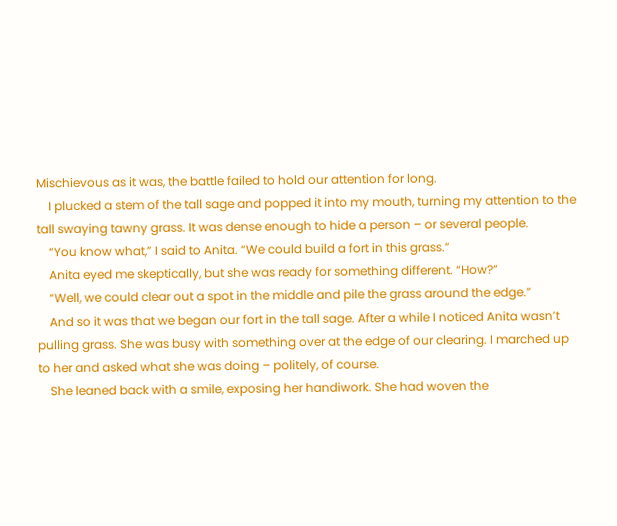Mischievous as it was, the battle failed to hold our attention for long.
    I plucked a stem of the tall sage and popped it into my mouth, turning my attention to the tall swaying tawny grass. It was dense enough to hide a person – or several people.
    “You know what,” I said to Anita. “We could build a fort in this grass.”
    Anita eyed me skeptically, but she was ready for something different. “How?”
    “Well, we could clear out a spot in the middle and pile the grass around the edge.”
    And so it was that we began our fort in the tall sage. After a while I noticed Anita wasn’t pulling grass. She was busy with something over at the edge of our clearing. I marched up to her and asked what she was doing – politely, of course.
    She leaned back with a smile, exposing her handiwork. She had woven the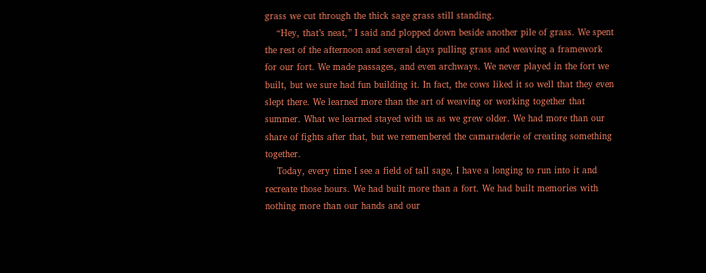grass we cut through the thick sage grass still standing.
    “Hey, that’s neat,” I said and plopped down beside another pile of grass. We spent the rest of the afternoon and several days pulling grass and weaving a framework for our fort. We made passages, and even archways. We never played in the fort we built, but we sure had fun building it. In fact, the cows liked it so well that they even slept there. We learned more than the art of weaving or working together that summer. What we learned stayed with us as we grew older. We had more than our share of fights after that, but we remembered the camaraderie of creating something together.
    Today, every time I see a field of tall sage, I have a longing to run into it and recreate those hours. We had built more than a fort. We had built memories with nothing more than our hands and our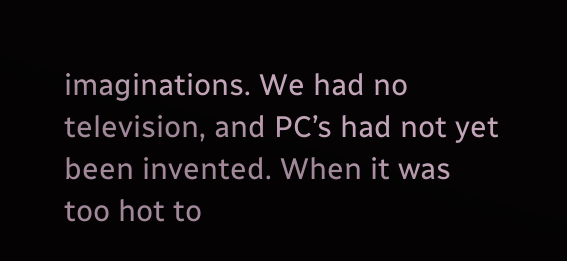imaginations. We had no television, and PC’s had not yet been invented. When it was too hot to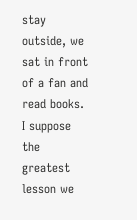stay outside, we sat in front of a fan and read books. I suppose the greatest lesson we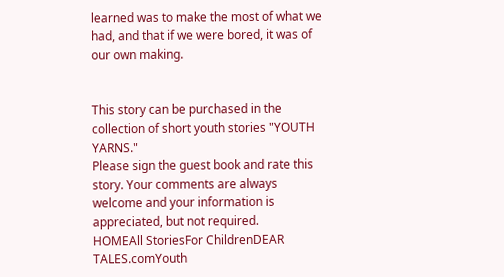learned was to make the most of what we had, and that if we were bored, it was of our own making.


This story can be purchased in the collection of short youth stories "YOUTH YARNS."
Please sign the guest book and rate this story. Your comments are always welcome and your information is appreciated, but not required.
HOMEAll StoriesFor ChildrenDEAR TALES.comYouth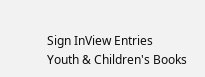Sign InView Entries
Youth & Children's Books